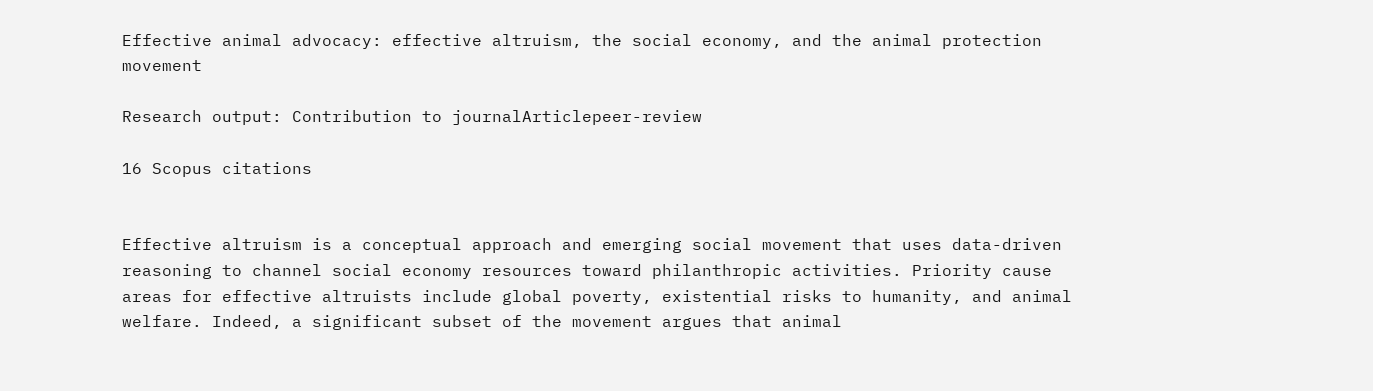Effective animal advocacy: effective altruism, the social economy, and the animal protection movement

Research output: Contribution to journalArticlepeer-review

16 Scopus citations


Effective altruism is a conceptual approach and emerging social movement that uses data-driven reasoning to channel social economy resources toward philanthropic activities. Priority cause areas for effective altruists include global poverty, existential risks to humanity, and animal welfare. Indeed, a significant subset of the movement argues that animal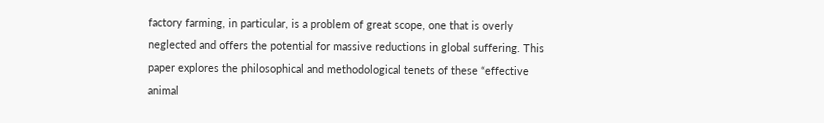factory farming, in particular, is a problem of great scope, one that is overly neglected and offers the potential for massive reductions in global suffering. This paper explores the philosophical and methodological tenets of these “effective animal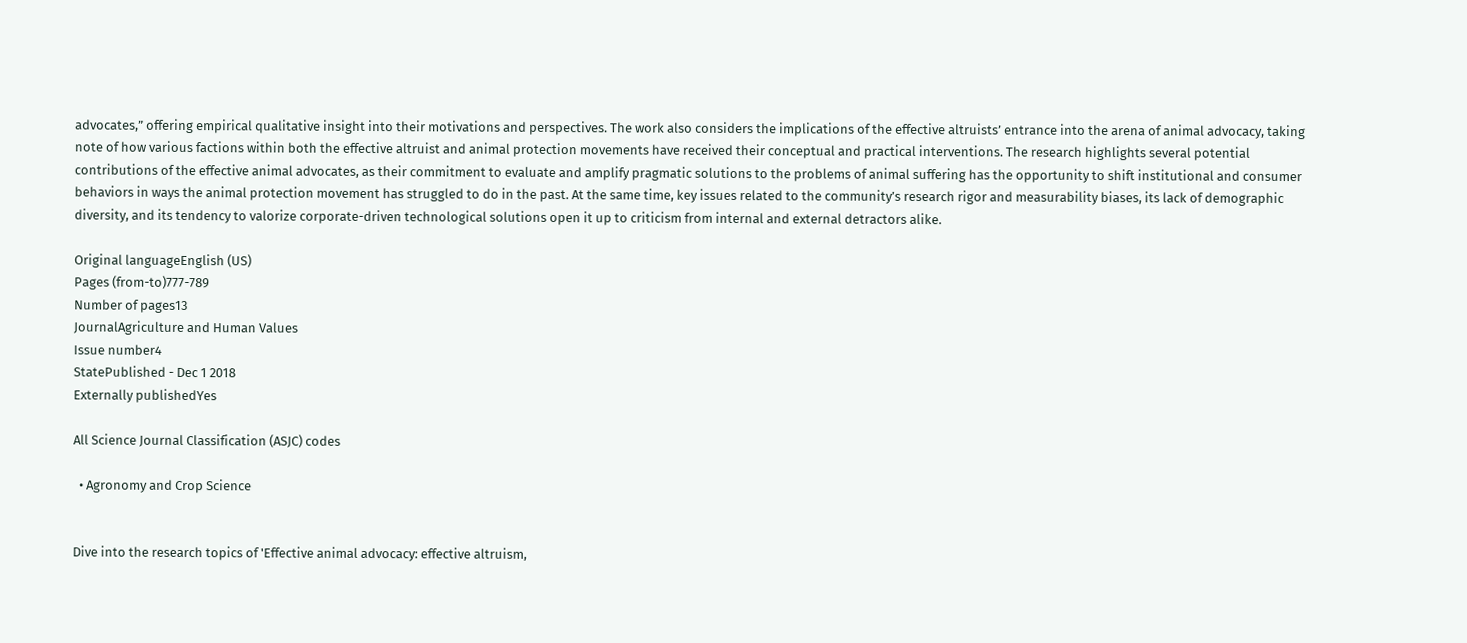advocates,” offering empirical qualitative insight into their motivations and perspectives. The work also considers the implications of the effective altruists’ entrance into the arena of animal advocacy, taking note of how various factions within both the effective altruist and animal protection movements have received their conceptual and practical interventions. The research highlights several potential contributions of the effective animal advocates, as their commitment to evaluate and amplify pragmatic solutions to the problems of animal suffering has the opportunity to shift institutional and consumer behaviors in ways the animal protection movement has struggled to do in the past. At the same time, key issues related to the community’s research rigor and measurability biases, its lack of demographic diversity, and its tendency to valorize corporate-driven technological solutions open it up to criticism from internal and external detractors alike.

Original languageEnglish (US)
Pages (from-to)777-789
Number of pages13
JournalAgriculture and Human Values
Issue number4
StatePublished - Dec 1 2018
Externally publishedYes

All Science Journal Classification (ASJC) codes

  • Agronomy and Crop Science


Dive into the research topics of 'Effective animal advocacy: effective altruism,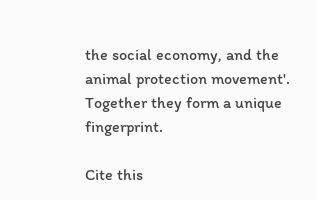the social economy, and the animal protection movement'. Together they form a unique fingerprint.

Cite this